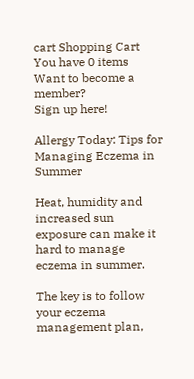cart Shopping Cart    You have 0 items
Want to become a member?
Sign up here!

Allergy Today: Tips for Managing Eczema in Summer

Heat, humidity and increased sun exposure can make it hard to manage eczema in summer.

The key is to follow your eczema management plan,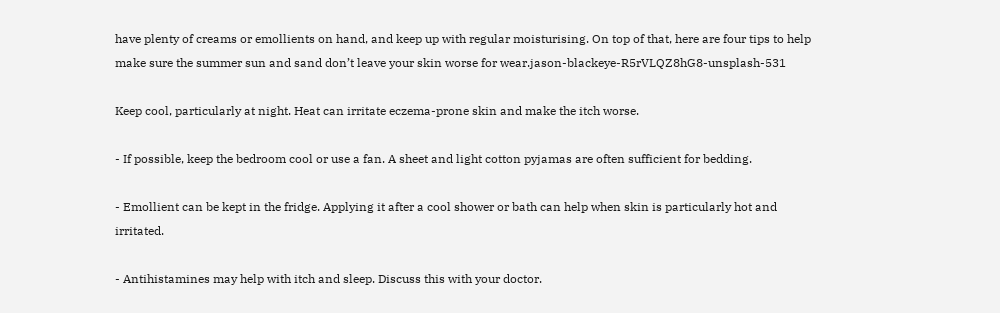have plenty of creams or emollients on hand, and keep up with regular moisturising. On top of that, here are four tips to help make sure the summer sun and sand don’t leave your skin worse for wear.jason-blackeye-R5rVLQZ8hG8-unsplash-531

Keep cool, particularly at night. Heat can irritate eczema-prone skin and make the itch worse.

- If possible, keep the bedroom cool or use a fan. A sheet and light cotton pyjamas are often sufficient for bedding.

- Emollient can be kept in the fridge. Applying it after a cool shower or bath can help when skin is particularly hot and irritated.

- Antihistamines may help with itch and sleep. Discuss this with your doctor.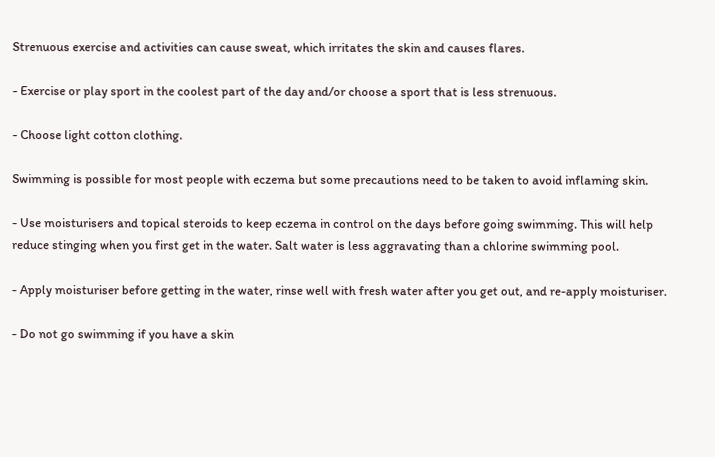Strenuous exercise and activities can cause sweat, which irritates the skin and causes flares.

- Exercise or play sport in the coolest part of the day and/or choose a sport that is less strenuous.

- Choose light cotton clothing.

Swimming is possible for most people with eczema but some precautions need to be taken to avoid inflaming skin.

- Use moisturisers and topical steroids to keep eczema in control on the days before going swimming. This will help reduce stinging when you first get in the water. Salt water is less aggravating than a chlorine swimming pool.

- Apply moisturiser before getting in the water, rinse well with fresh water after you get out, and re-apply moisturiser.

- Do not go swimming if you have a skin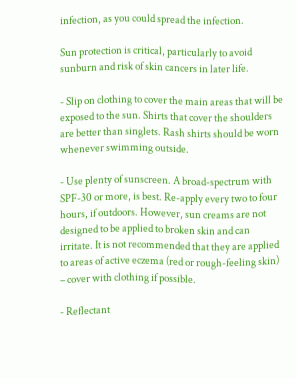infection, as you could spread the infection.

Sun protection is critical, particularly to avoid sunburn and risk of skin cancers in later life.

- Slip on clothing to cover the main areas that will be exposed to the sun. Shirts that cover the shoulders are better than singlets. Rash shirts should be worn whenever swimming outside.

- Use plenty of sunscreen. A broad-spectrum with SPF-30 or more, is best. Re-apply every two to four hours, if outdoors. However, sun creams are not designed to be applied to broken skin and can irritate. It is not recommended that they are applied to areas of active eczema (red or rough-feeling skin) – cover with clothing if possible.

- Reflectant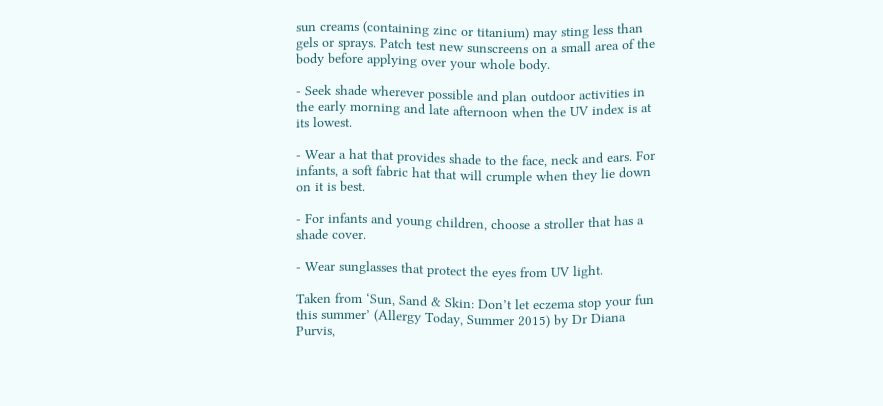sun creams (containing zinc or titanium) may sting less than gels or sprays. Patch test new sunscreens on a small area of the body before applying over your whole body.

- Seek shade wherever possible and plan outdoor activities in the early morning and late afternoon when the UV index is at its lowest.

- Wear a hat that provides shade to the face, neck and ears. For infants, a soft fabric hat that will crumple when they lie down on it is best.

- For infants and young children, choose a stroller that has a shade cover.

- Wear sunglasses that protect the eyes from UV light.

Taken from ‘Sun, Sand & Skin: Don’t let eczema stop your fun this summer’ (Allergy Today, Summer 2015) by Dr Diana Purvis,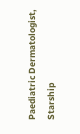Paediatric Dermatologist, Starship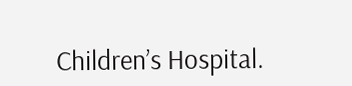Children’s Hospital.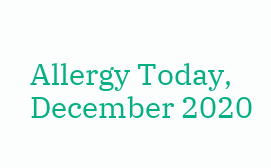Allergy Today, December 2020